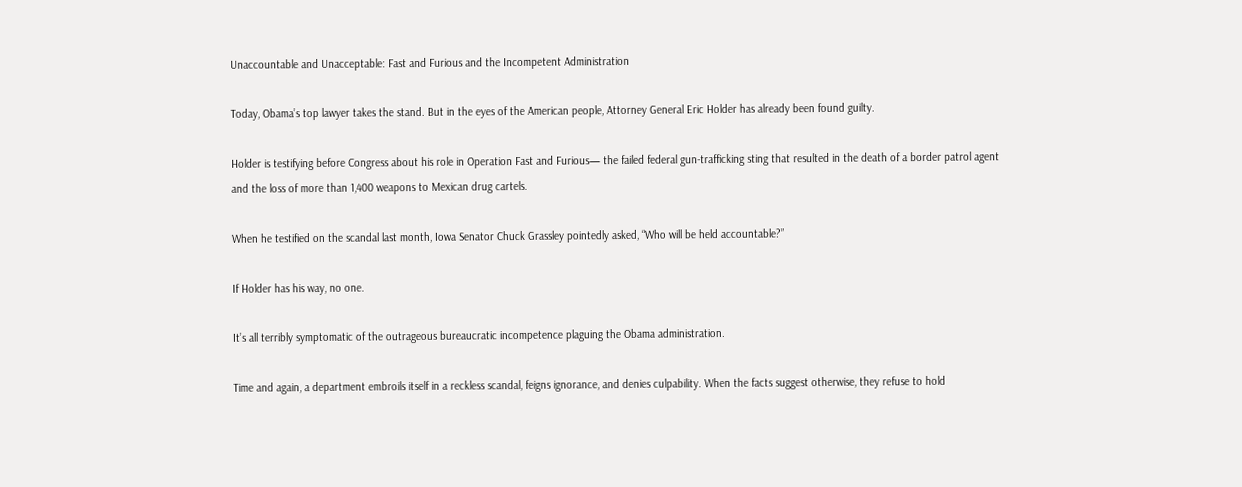Unaccountable and Unacceptable: Fast and Furious and the Incompetent Administration

Today, Obama’s top lawyer takes the stand. But in the eyes of the American people, Attorney General Eric Holder has already been found guilty.

Holder is testifying before Congress about his role in Operation Fast and Furious— the failed federal gun-trafficking sting that resulted in the death of a border patrol agent and the loss of more than 1,400 weapons to Mexican drug cartels.

When he testified on the scandal last month, Iowa Senator Chuck Grassley pointedly asked, “Who will be held accountable?”

If Holder has his way, no one.

It’s all terribly symptomatic of the outrageous bureaucratic incompetence plaguing the Obama administration.

Time and again, a department embroils itself in a reckless scandal, feigns ignorance, and denies culpability. When the facts suggest otherwise, they refuse to hold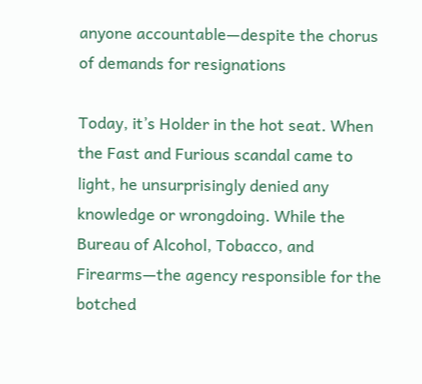anyone accountable—despite the chorus of demands for resignations

Today, it’s Holder in the hot seat. When the Fast and Furious scandal came to light, he unsurprisingly denied any knowledge or wrongdoing. While the Bureau of Alcohol, Tobacco, and Firearms—the agency responsible for the botched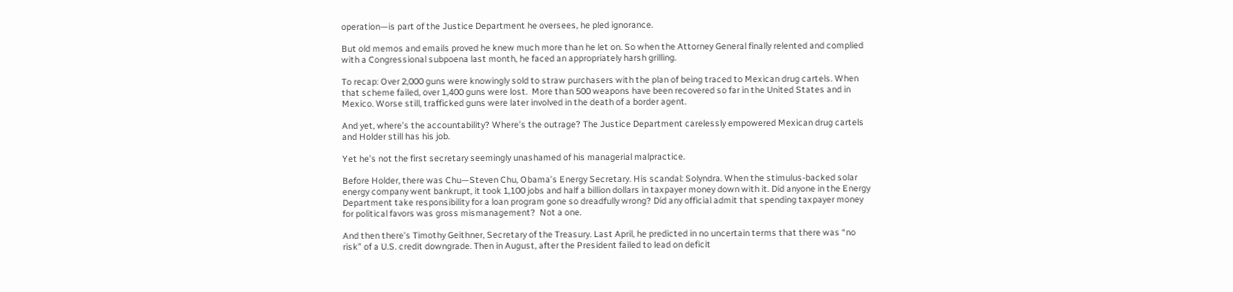operation—is part of the Justice Department he oversees, he pled ignorance.

But old memos and emails proved he knew much more than he let on. So when the Attorney General finally relented and complied with a Congressional subpoena last month, he faced an appropriately harsh grilling.

To recap: Over 2,000 guns were knowingly sold to straw purchasers with the plan of being traced to Mexican drug cartels. When that scheme failed, over 1,400 guns were lost.  More than 500 weapons have been recovered so far in the United States and in Mexico. Worse still, trafficked guns were later involved in the death of a border agent.

And yet, where’s the accountability? Where’s the outrage? The Justice Department carelessly empowered Mexican drug cartels and Holder still has his job.

Yet he’s not the first secretary seemingly unashamed of his managerial malpractice.

Before Holder, there was Chu—Steven Chu, Obama’s Energy Secretary. His scandal: Solyndra. When the stimulus-backed solar energy company went bankrupt, it took 1,100 jobs and half a billion dollars in taxpayer money down with it. Did anyone in the Energy Department take responsibility for a loan program gone so dreadfully wrong? Did any official admit that spending taxpayer money for political favors was gross mismanagement?  Not a one.

And then there’s Timothy Geithner, Secretary of the Treasury. Last April, he predicted in no uncertain terms that there was “no risk” of a U.S. credit downgrade. Then in August, after the President failed to lead on deficit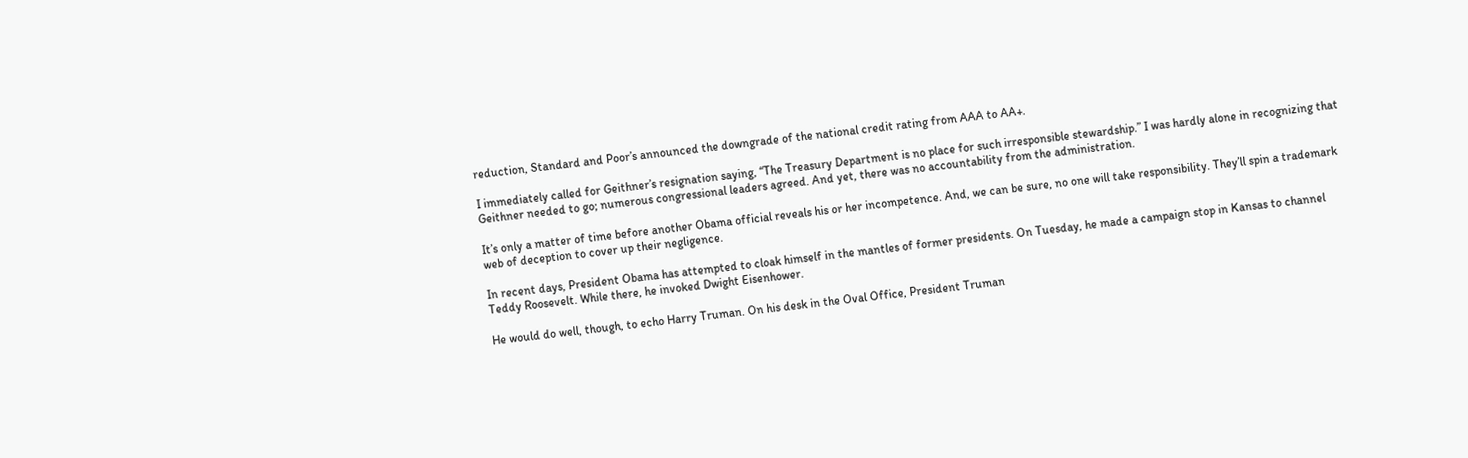reduction, Standard and Poor’s announced the downgrade of the national credit rating from AAA to AA+.

I immediately called for Geithner’s resignation saying, “The Treasury Department is no place for such irresponsible stewardship.” I was hardly alone in recognizing that Geithner needed to go; numerous congressional leaders agreed. And yet, there was no accountability from the administration.

It’s only a matter of time before another Obama official reveals his or her incompetence. And, we can be sure, no one will take responsibility. They’ll spin a trademark web of deception to cover up their negligence.

In recent days, President Obama has attempted to cloak himself in the mantles of former presidents. On Tuesday, he made a campaign stop in Kansas to channel Teddy Roosevelt. While there, he invoked Dwight Eisenhower.

He would do well, though, to echo Harry Truman. On his desk in the Oval Office, President Truman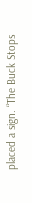placed a sign. “The Buck Stops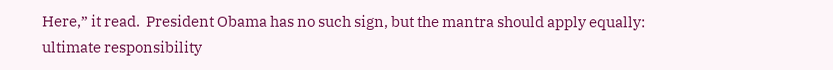Here,” it read.  President Obama has no such sign, but the mantra should apply equally: ultimate responsibility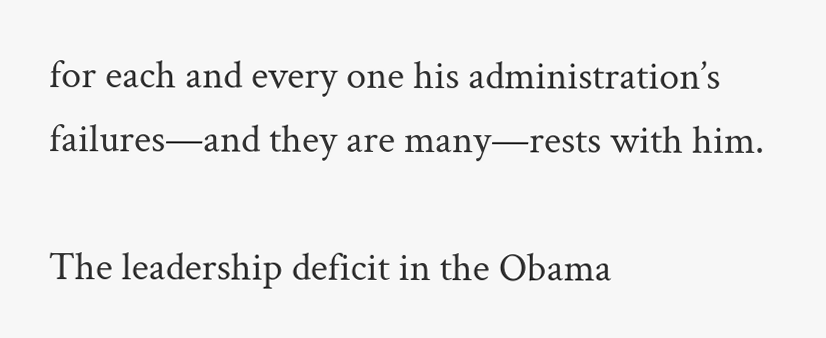for each and every one his administration’s failures—and they are many—rests with him.

The leadership deficit in the Obama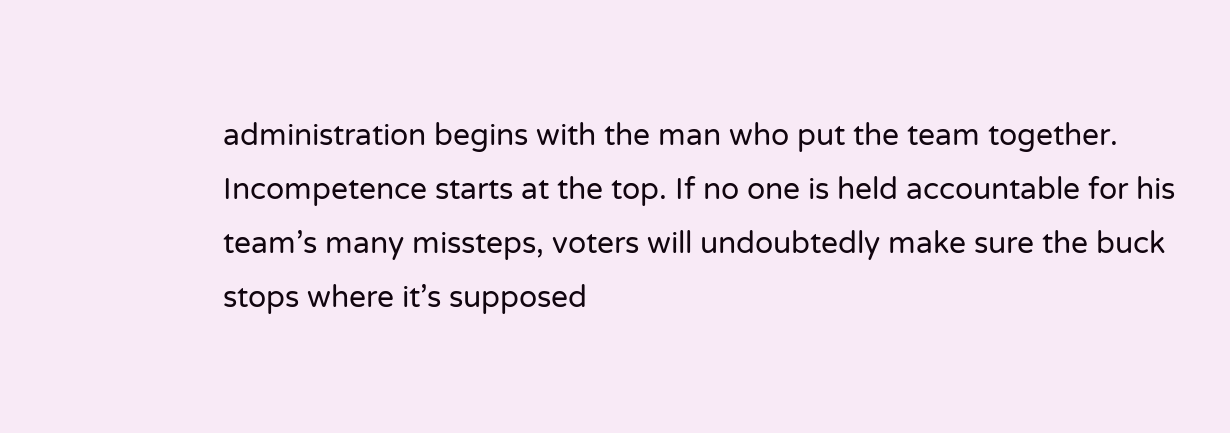administration begins with the man who put the team together. Incompetence starts at the top. If no one is held accountable for his team’s many missteps, voters will undoubtedly make sure the buck stops where it’s supposed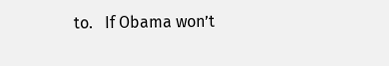to.   If Obama won’t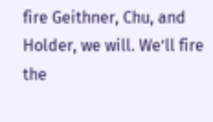fire Geithner, Chu, and Holder, we will. We’ll fire the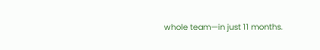whole team—in just 11 months.